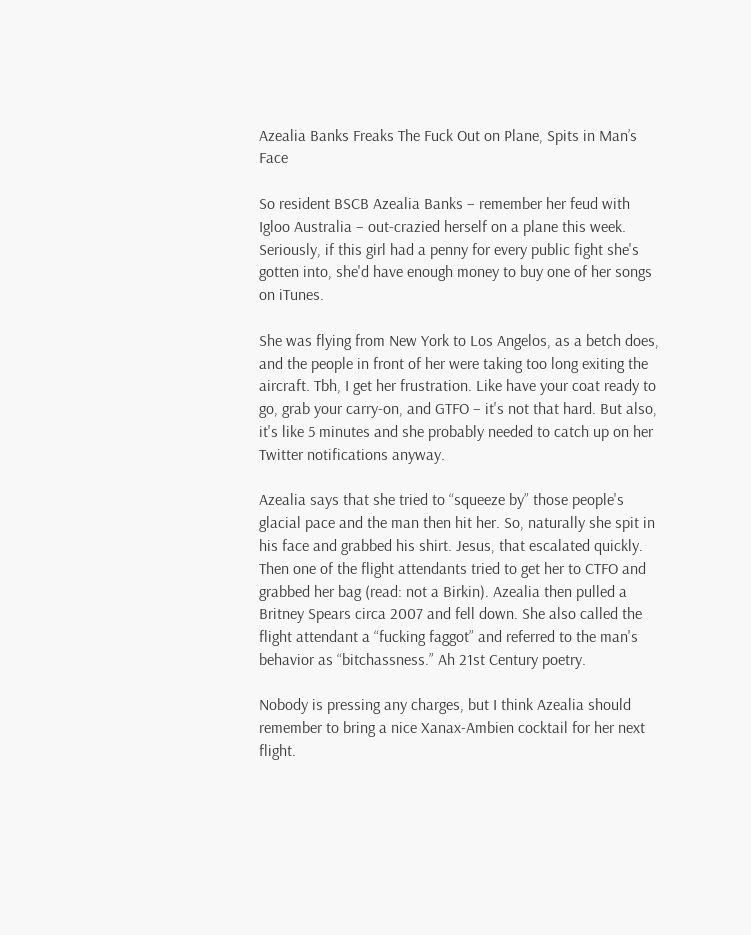Azealia Banks Freaks The Fuck Out on Plane, Spits in Man’s Face

So resident BSCB Azealia Banks – remember her feud with Igloo Australia – out-crazied herself on a plane this week. Seriously, if this girl had a penny for every public fight she's gotten into, she'd have enough money to buy one of her songs on iTunes.

She was flying from New York to Los Angelos, as a betch does, and the people in front of her were taking too long exiting the aircraft. Tbh, I get her frustration. Like have your coat ready to go, grab your carry-on, and GTFO – it's not that hard. But also, it's like 5 minutes and she probably needed to catch up on her Twitter notifications anyway.

Azealia says that she tried to “squeeze by” those people's glacial pace and the man then hit her. So, naturally she spit in his face and grabbed his shirt. Jesus, that escalated quickly. Then one of the flight attendants tried to get her to CTFO and grabbed her bag (read: not a Birkin). Azealia then pulled a Britney Spears circa 2007 and fell down. She also called the flight attendant a “fucking faggot” and referred to the man's behavior as “bitchassness.” Ah 21st Century poetry.

Nobody is pressing any charges, but I think Azealia should remember to bring a nice Xanax-Ambien cocktail for her next flight.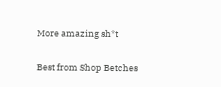More amazing sh*t

Best from Shop Betches